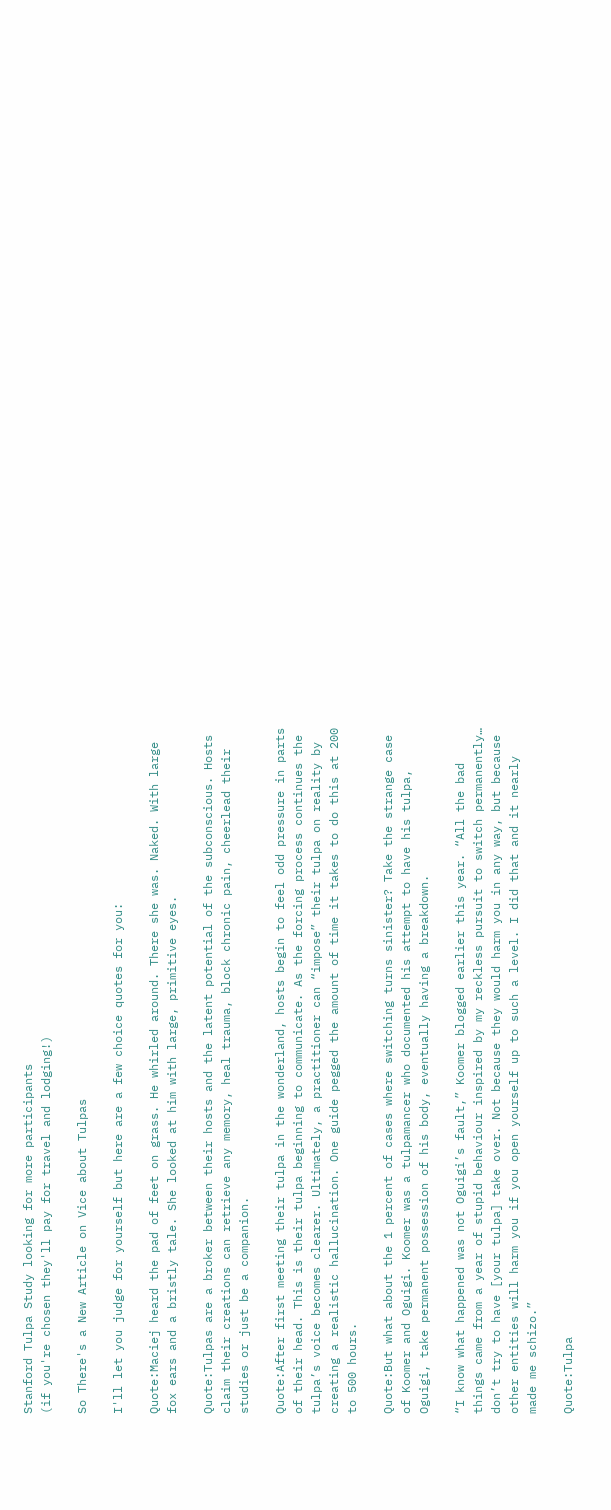Stanford Tulpa Study looking for more participants
(if you're chosen they'll pay for travel and lodging!)

So There's a New Article on Vice about Tulpas

I'll let you judge for yourself but here are a few choice quotes for you:

Quote:Maciej heard the pad of feet on grass. He whirled around. There she was. Naked. With large fox ears and a bristly tale. She looked at him with large, primitive eyes.

Quote:Tulpas are a broker between their hosts and the latent potential of the subconscious. Hosts claim their creations can retrieve any memory, heal trauma, block chronic pain, cheerlead their studies or just be a companion.

Quote:After first meeting their tulpa in the wonderland, hosts begin to feel odd pressure in parts of their head. This is their tulpa beginning to communicate. As the forcing process continues the tulpa’s voice becomes clearer. Ultimately, a practitioner can “impose” their tulpa on reality by creating a realistic hallucination. One guide pegged the amount of time it takes to do this at 200 to 500 hours.

Quote:But what about the 1 percent of cases where switching turns sinister? Take the strange case of Koomer and Oguigi. Koomer was a tulpamancer who documented his attempt to have his tulpa, Oguigi, take permanent possession of his body, eventually having a breakdown.

“I know what happened was not Oguigi’s fault,” Koomer blogged earlier this year. “All the bad things came from a year of stupid behaviour inspired by my reckless pursuit to switch permanently… don’t try to have [your tulpa] take over. Not because they would harm you in any way, but because other entities will harm you if you open yourself up to such a level. I did that and it nearly made me schizo.”

Quote:Tulpa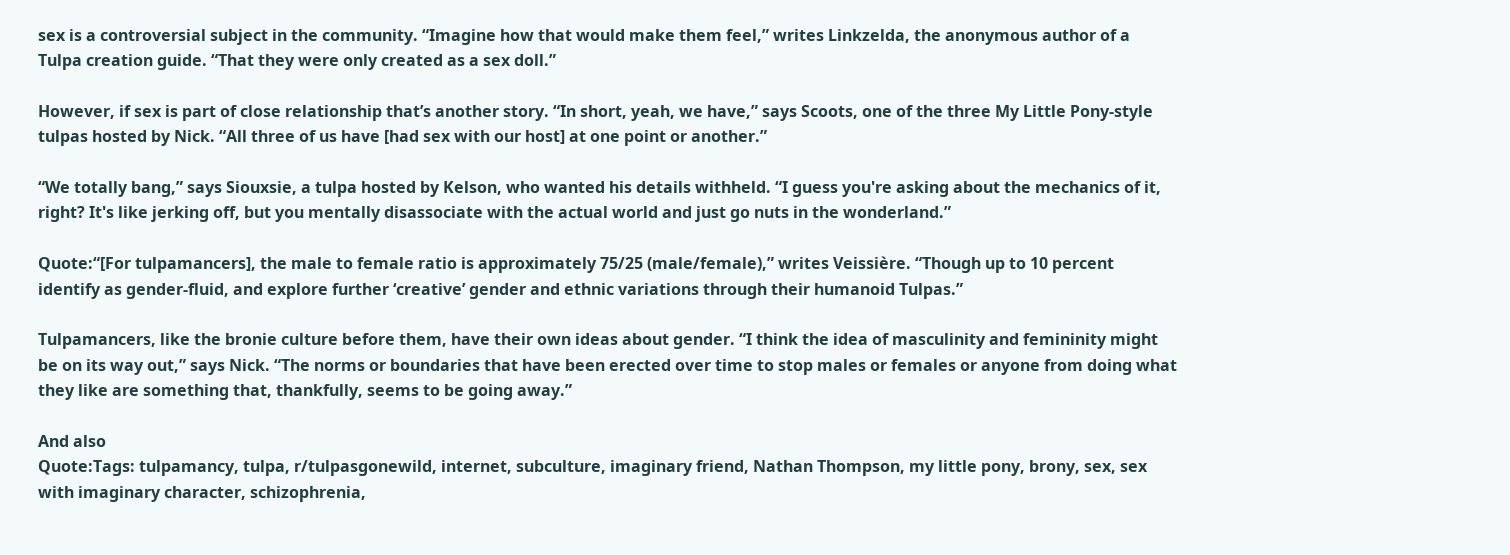sex is a controversial subject in the community. “Imagine how that would make them feel,” writes Linkzelda, the anonymous author of a Tulpa creation guide. “That they were only created as a sex doll.”

However, if sex is part of close relationship that’s another story. “In short, yeah, we have,” says Scoots, one of the three My Little Pony-style tulpas hosted by Nick. “All three of us have [had sex with our host] at one point or another.”

“We totally bang,” says Siouxsie, a tulpa hosted by Kelson, who wanted his details withheld. “I guess you're asking about the mechanics of it, right? It's like jerking off, but you mentally disassociate with the actual world and just go nuts in the wonderland.”

Quote:“[For tulpamancers], the male to female ratio is approximately 75/25 (male/female),” writes Veissière. “Though up to 10 percent identify as gender-fluid, and explore further ‘creative’ gender and ethnic variations through their humanoid Tulpas.”

Tulpamancers, like the bronie culture before them, have their own ideas about gender. “I think the idea of masculinity and femininity might be on its way out,” says Nick. “The norms or boundaries that have been erected over time to stop males or females or anyone from doing what they like are something that, thankfully, seems to be going away.”

And also
Quote:Tags: tulpamancy, tulpa, r/tulpasgonewild, internet, subculture, imaginary friend, Nathan Thompson, my little pony, brony, sex, sex with imaginary character, schizophrenia,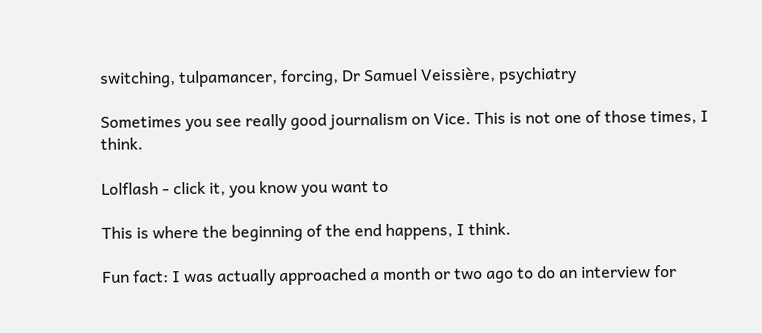switching, tulpamancer, forcing, Dr Samuel Veissière, psychiatry

Sometimes you see really good journalism on Vice. This is not one of those times, I think.

Lolflash - click it, you know you want to

This is where the beginning of the end happens, I think.

Fun fact: I was actually approached a month or two ago to do an interview for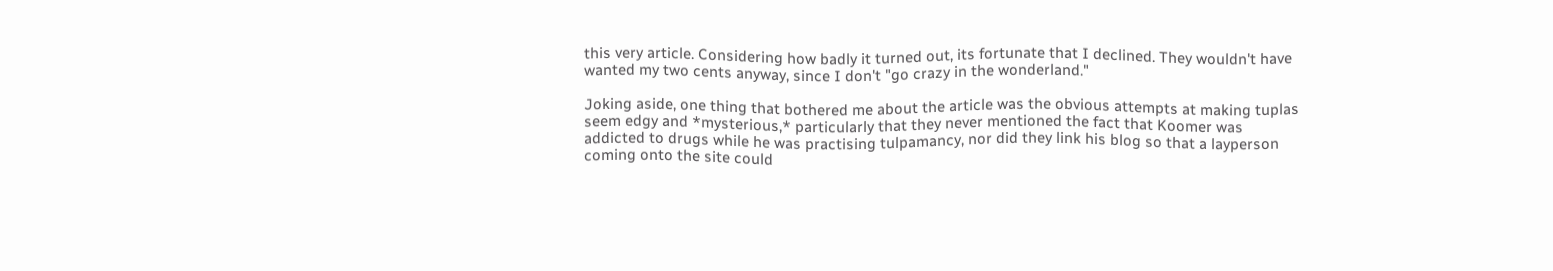this very article. Considering how badly it turned out, its fortunate that I declined. They wouldn't have wanted my two cents anyway, since I don't "go crazy in the wonderland."

Joking aside, one thing that bothered me about the article was the obvious attempts at making tuplas seem edgy and *mysterious,* particularly that they never mentioned the fact that Koomer was addicted to drugs while he was practising tulpamancy, nor did they link his blog so that a layperson coming onto the site could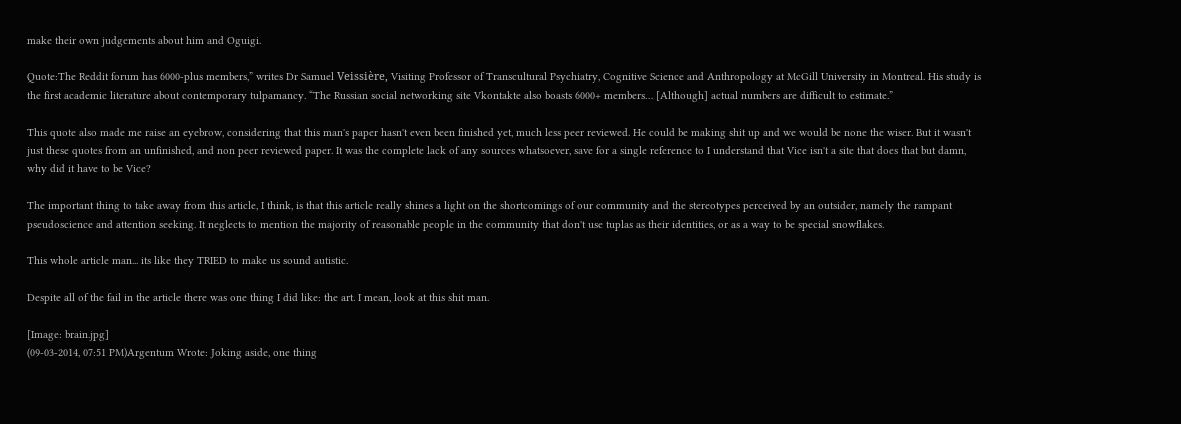make their own judgements about him and Oguigi.

Quote:The Reddit forum has 6000-plus members,” writes Dr Samuel Veissière, Visiting Professor of Transcultural Psychiatry, Cognitive Science and Anthropology at McGill University in Montreal. His study is the first academic literature about contemporary tulpamancy. “The Russian social networking site Vkontakte also boasts 6000+ members… [Although] actual numbers are difficult to estimate.”

This quote also made me raise an eyebrow, considering that this man's paper hasn't even been finished yet, much less peer reviewed. He could be making shit up and we would be none the wiser. But it wasn't just these quotes from an unfinished, and non peer reviewed paper. It was the complete lack of any sources whatsoever, save for a single reference to I understand that Vice isn't a site that does that but damn, why did it have to be Vice?

The important thing to take away from this article, I think, is that this article really shines a light on the shortcomings of our community and the stereotypes perceived by an outsider, namely the rampant pseudoscience and attention seeking. It neglects to mention the majority of reasonable people in the community that don't use tuplas as their identities, or as a way to be special snowflakes.

This whole article man... its like they TRIED to make us sound autistic.

Despite all of the fail in the article there was one thing I did like: the art. I mean, look at this shit man.

[Image: brain.jpg]
(09-03-2014, 07:51 PM)Argentum Wrote: Joking aside, one thing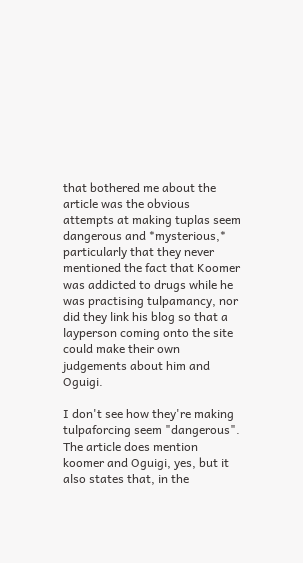that bothered me about the article was the obvious attempts at making tuplas seem dangerous and *mysterious,* particularly that they never mentioned the fact that Koomer was addicted to drugs while he was practising tulpamancy, nor did they link his blog so that a layperson coming onto the site could make their own judgements about him and Oguigi.

I don't see how they're making tulpaforcing seem "dangerous". The article does mention koomer and Oguigi, yes, but it also states that, in the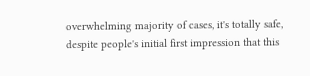overwhelming majority of cases, it's totally safe, despite people's initial first impression that this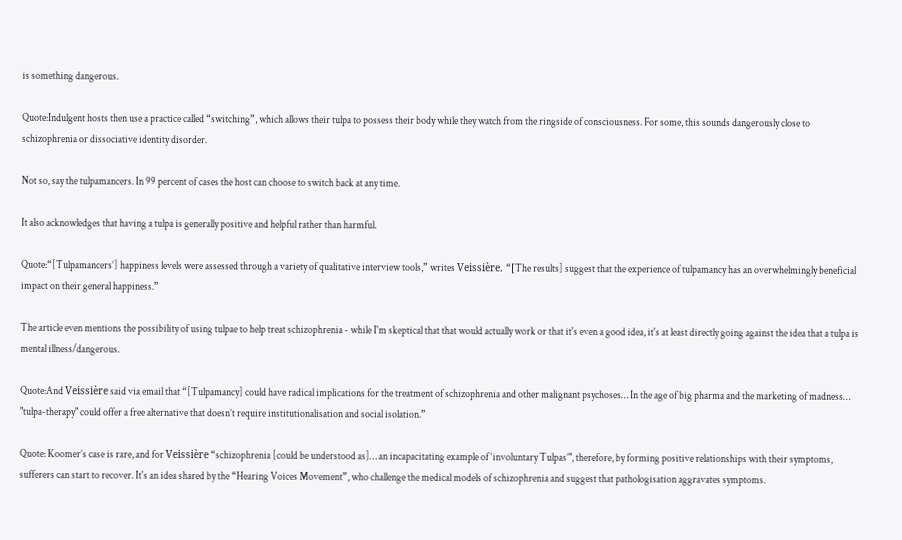is something dangerous.

Quote:Indulgent hosts then use a practice called “switching”, which allows their tulpa to possess their body while they watch from the ringside of consciousness. For some, this sounds dangerously close to schizophrenia or dissociative identity disorder.

Not so, say the tulpamancers. In 99 percent of cases the host can choose to switch back at any time.

It also acknowledges that having a tulpa is generally positive and helpful rather than harmful.

Quote:“[Tulpamancers’] happiness levels were assessed through a variety of qualitative interview tools,” writes Veissière. “[The results] suggest that the experience of tulpamancy has an overwhelmingly beneficial impact on their general happiness.”

The article even mentions the possibility of using tulpae to help treat schizophrenia - while I'm skeptical that that would actually work or that it's even a good idea, it's at least directly going against the idea that a tulpa is mental illness/dangerous.

Quote:And Veissière said via email that “[Tulpamancy] could have radical implications for the treatment of schizophrenia and other malignant psychoses… In the age of big pharma and the marketing of madness… "tulpa-therapy" could offer a free alternative that doesn’t require institutionalisation and social isolation.”

Quote: Koomer’s case is rare, and for Veissière “schizophrenia [could be understood as]… an incapacitating example of ‘involuntary Tulpas’", therefore, by forming positive relationships with their symptoms, sufferers can start to recover. It's an idea shared by the “Hearing Voices Movement”, who challenge the medical models of schizophrenia and suggest that pathologisation aggravates symptoms.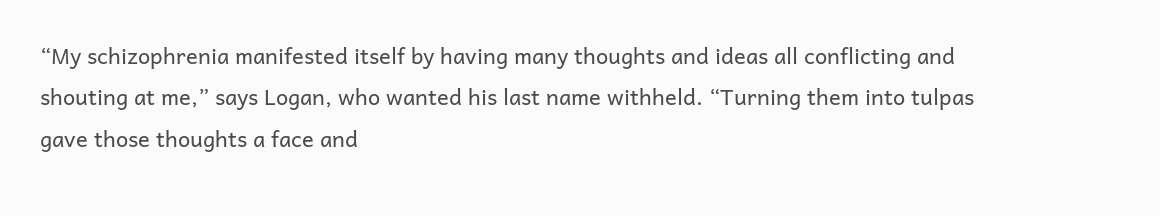“My schizophrenia manifested itself by having many thoughts and ideas all conflicting and shouting at me,” says Logan, who wanted his last name withheld. “Turning them into tulpas gave those thoughts a face and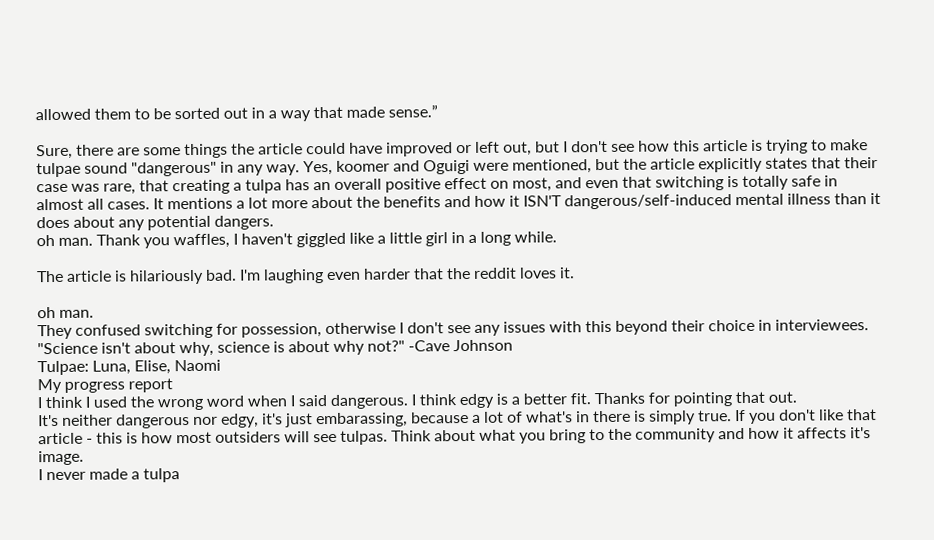allowed them to be sorted out in a way that made sense.”

Sure, there are some things the article could have improved or left out, but I don't see how this article is trying to make tulpae sound "dangerous" in any way. Yes, koomer and Oguigi were mentioned, but the article explicitly states that their case was rare, that creating a tulpa has an overall positive effect on most, and even that switching is totally safe in almost all cases. It mentions a lot more about the benefits and how it ISN'T dangerous/self-induced mental illness than it does about any potential dangers.
oh man. Thank you waffles, I haven't giggled like a little girl in a long while.

The article is hilariously bad. I'm laughing even harder that the reddit loves it.

oh man.
They confused switching for possession, otherwise I don't see any issues with this beyond their choice in interviewees.
"Science isn't about why, science is about why not?" -Cave Johnson
Tulpae: Luna, Elise, Naomi
My progress report
I think I used the wrong word when I said dangerous. I think edgy is a better fit. Thanks for pointing that out.
It's neither dangerous nor edgy, it's just embarassing, because a lot of what's in there is simply true. If you don't like that article - this is how most outsiders will see tulpas. Think about what you bring to the community and how it affects it's image.
I never made a tulpa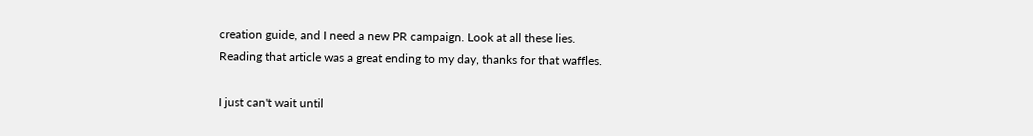creation guide, and I need a new PR campaign. Look at all these lies.
Reading that article was a great ending to my day, thanks for that waffles.

I just can't wait until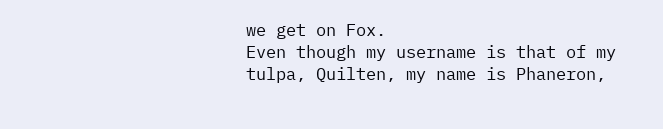we get on Fox.
Even though my username is that of my tulpa, Quilten, my name is Phaneron,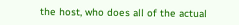the host, who does all of the actual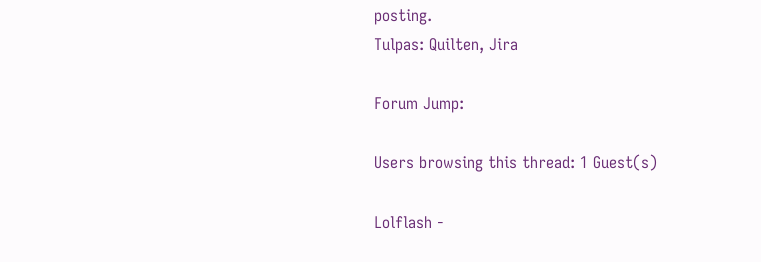posting.
Tulpas: Quilten, Jira

Forum Jump:

Users browsing this thread: 1 Guest(s)

Lolflash -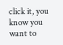click it, you know you want to